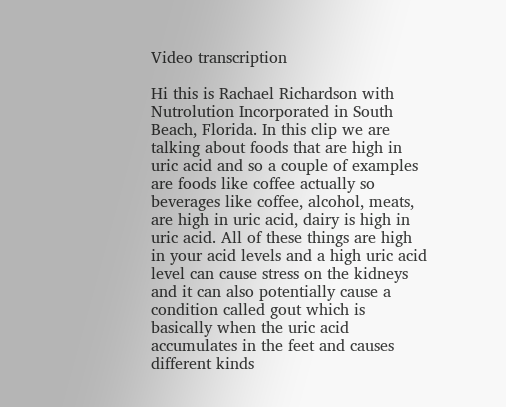Video transcription

Hi this is Rachael Richardson with Nutrolution Incorporated in South Beach, Florida. In this clip we are talking about foods that are high in uric acid and so a couple of examples are foods like coffee actually so beverages like coffee, alcohol, meats, are high in uric acid, dairy is high in uric acid. All of these things are high in your acid levels and a high uric acid level can cause stress on the kidneys and it can also potentially cause a condition called gout which is basically when the uric acid accumulates in the feet and causes different kinds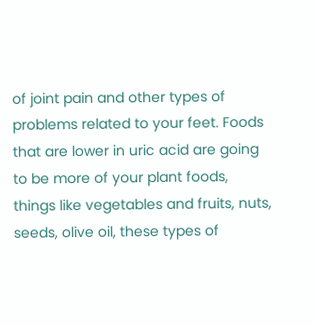of joint pain and other types of problems related to your feet. Foods that are lower in uric acid are going to be more of your plant foods, things like vegetables and fruits, nuts, seeds, olive oil, these types of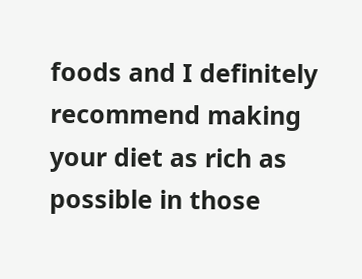foods and I definitely recommend making your diet as rich as possible in those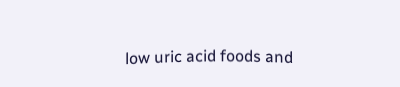low uric acid foods and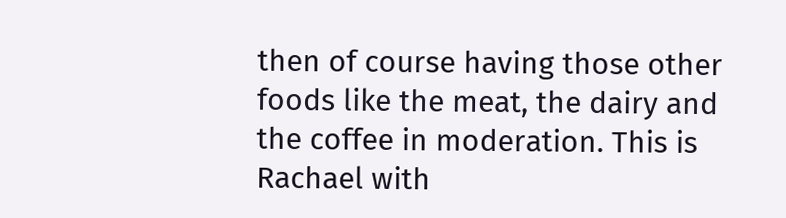then of course having those other foods like the meat, the dairy and the coffee in moderation. This is Rachael with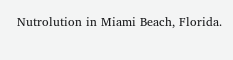Nutrolution in Miami Beach, Florida.